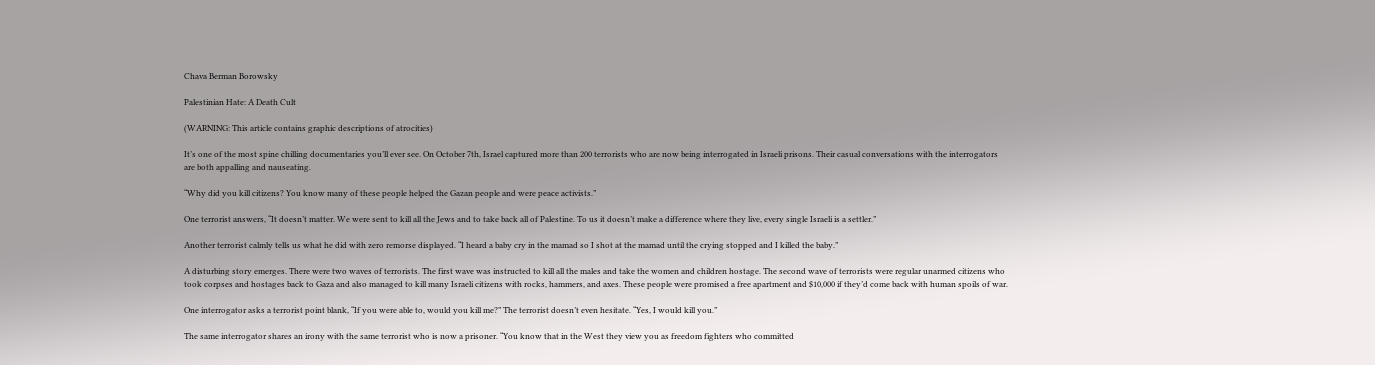Chava Berman Borowsky

Palestinian Hate: A Death Cult

(WARNING: This article contains graphic descriptions of atrocities)

It’s one of the most spine chilling documentaries you’ll ever see. On October 7th, Israel captured more than 200 terrorists who are now being interrogated in Israeli prisons. Their casual conversations with the interrogators are both appalling and nauseating.

“Why did you kill citizens? You know many of these people helped the Gazan people and were peace activists.”

One terrorist answers, “It doesn’t matter. We were sent to kill all the Jews and to take back all of Palestine. To us it doesn’t make a difference where they live, every single Israeli is a settler.”

Another terrorist calmly tells us what he did with zero remorse displayed. “I heard a baby cry in the mamad so I shot at the mamad until the crying stopped and I killed the baby.”

A disturbing story emerges. There were two waves of terrorists. The first wave was instructed to kill all the males and take the women and children hostage. The second wave of terrorists were regular unarmed citizens who took corpses and hostages back to Gaza and also managed to kill many Israeli citizens with rocks, hammers, and axes. These people were promised a free apartment and $10,000 if they’d come back with human spoils of war.

One interrogator asks a terrorist point blank, “If you were able to, would you kill me?” The terrorist doesn’t even hesitate. “Yes, I would kill you.”

The same interrogator shares an irony with the same terrorist who is now a prisoner. “You know that in the West they view you as freedom fighters who committed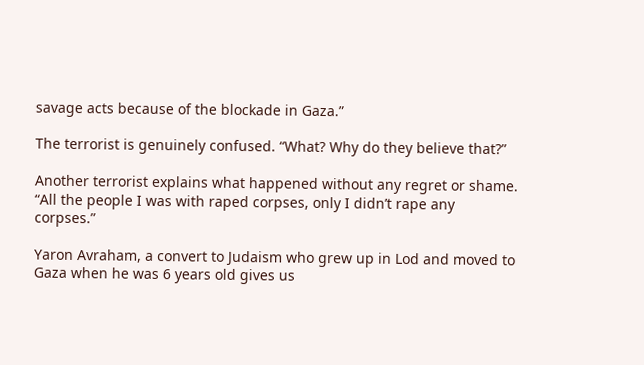savage acts because of the blockade in Gaza.”

The terrorist is genuinely confused. “What? Why do they believe that?”

Another terrorist explains what happened without any regret or shame. “All the people I was with raped corpses, only I didn’t rape any corpses.”

Yaron Avraham, a convert to Judaism who grew up in Lod and moved to Gaza when he was 6 years old gives us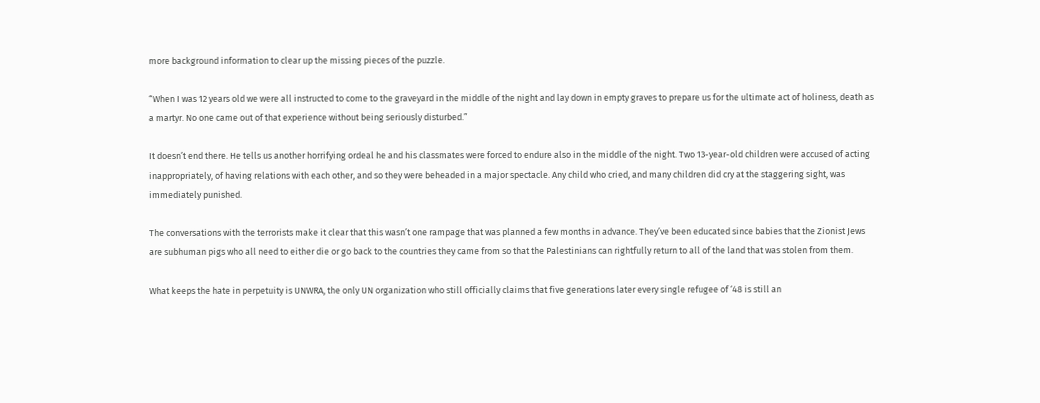more background information to clear up the missing pieces of the puzzle.

“When I was 12 years old we were all instructed to come to the graveyard in the middle of the night and lay down in empty graves to prepare us for the ultimate act of holiness, death as a martyr. No one came out of that experience without being seriously disturbed.”

It doesn’t end there. He tells us another horrifying ordeal he and his classmates were forced to endure also in the middle of the night. Two 13-year-old children were accused of acting inappropriately, of having relations with each other, and so they were beheaded in a major spectacle. Any child who cried, and many children did cry at the staggering sight, was immediately punished.

The conversations with the terrorists make it clear that this wasn’t one rampage that was planned a few months in advance. They’ve been educated since babies that the Zionist Jews are subhuman pigs who all need to either die or go back to the countries they came from so that the Palestinians can rightfully return to all of the land that was stolen from them.

What keeps the hate in perpetuity is UNWRA, the only UN organization who still officially claims that five generations later every single refugee of ‘48 is still an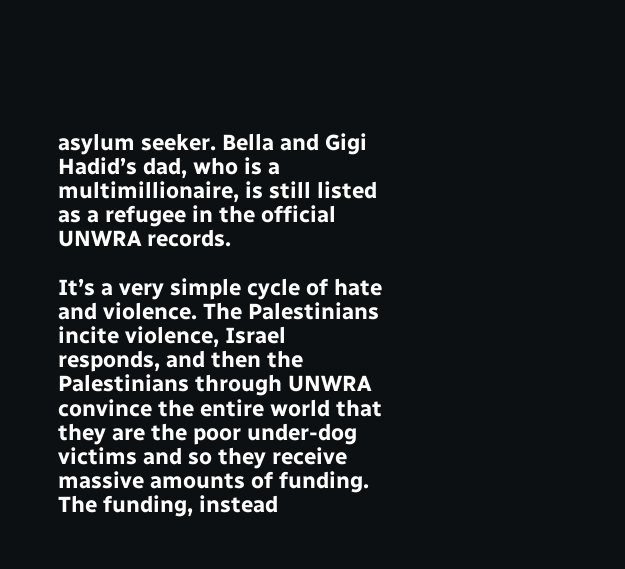asylum seeker. Bella and Gigi Hadid’s dad, who is a multimillionaire, is still listed as a refugee in the official UNWRA records.

It’s a very simple cycle of hate and violence. The Palestinians incite violence, Israel responds, and then the Palestinians through UNWRA convince the entire world that they are the poor under-dog victims and so they receive massive amounts of funding. The funding, instead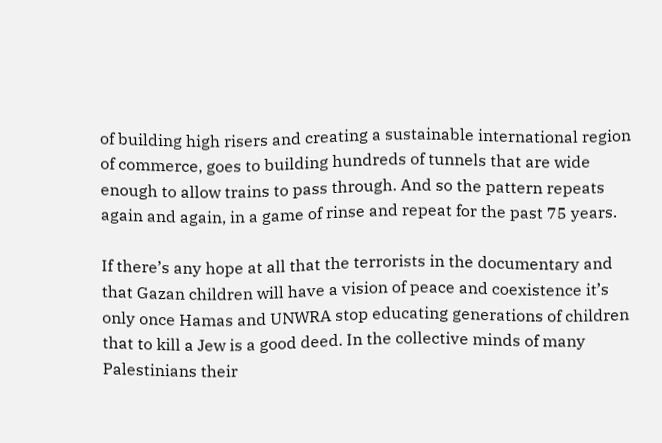of building high risers and creating a sustainable international region of commerce, goes to building hundreds of tunnels that are wide enough to allow trains to pass through. And so the pattern repeats again and again, in a game of rinse and repeat for the past 75 years.

If there’s any hope at all that the terrorists in the documentary and that Gazan children will have a vision of peace and coexistence it’s only once Hamas and UNWRA stop educating generations of children that to kill a Jew is a good deed. In the collective minds of many Palestinians their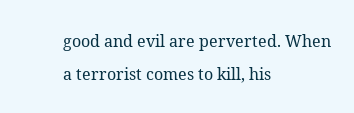good and evil are perverted. When a terrorist comes to kill, his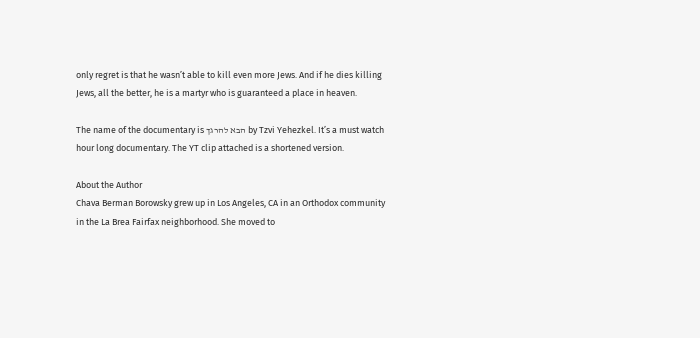only regret is that he wasn’t able to kill even more Jews. And if he dies killing Jews, all the better, he is a martyr who is guaranteed a place in heaven.

The name of the documentary is הבא להרגך by Tzvi Yehezkel. It’s a must watch hour long documentary. The YT clip attached is a shortened version.

About the Author
Chava Berman Borowsky grew up in Los Angeles, CA in an Orthodox community in the La Brea Fairfax neighborhood. She moved to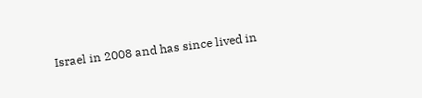Israel in 2008 and has since lived in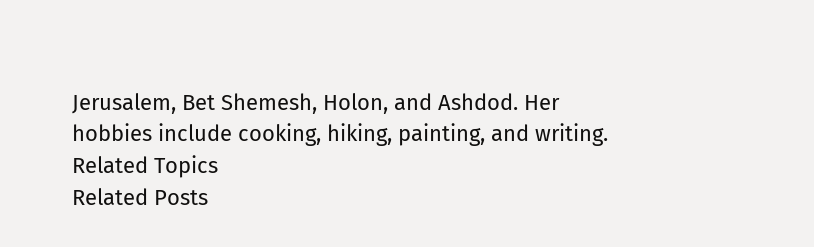Jerusalem, Bet Shemesh, Holon, and Ashdod. Her hobbies include cooking, hiking, painting, and writing.
Related Topics
Related Posts